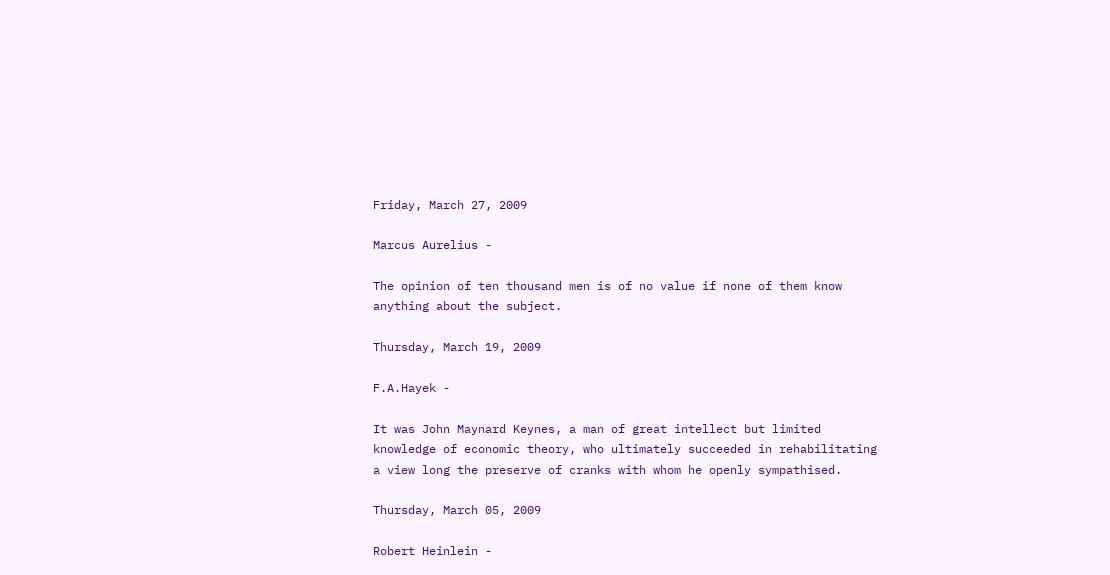Friday, March 27, 2009

Marcus Aurelius -

The opinion of ten thousand men is of no value if none of them know anything about the subject.

Thursday, March 19, 2009

F.A.Hayek -

It was John Maynard Keynes, a man of great intellect but limited knowledge of economic theory, who ultimately succeeded in rehabilitating a view long the preserve of cranks with whom he openly sympathised.

Thursday, March 05, 2009

Robert Heinlein -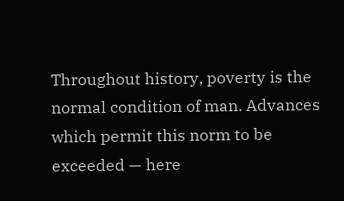Throughout history, poverty is the normal condition of man. Advances which permit this norm to be exceeded — here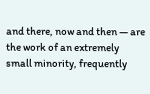and there, now and then — are the work of an extremely small minority, frequently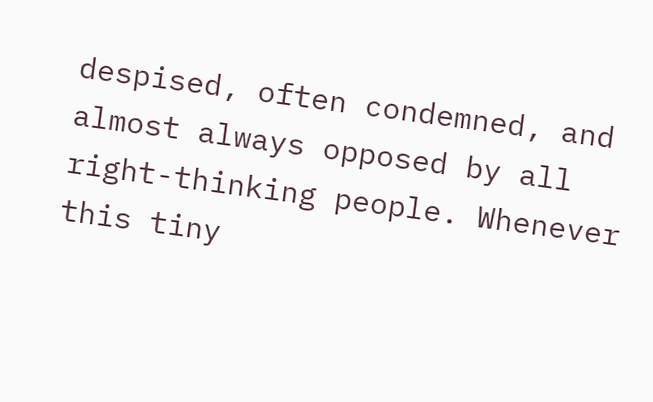despised, often condemned, and almost always opposed by all right-thinking people. Whenever this tiny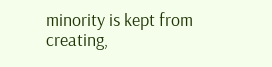minority is kept from creating,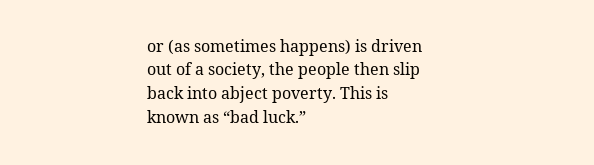or (as sometimes happens) is driven out of a society, the people then slip back into abject poverty. This is known as “bad luck.”